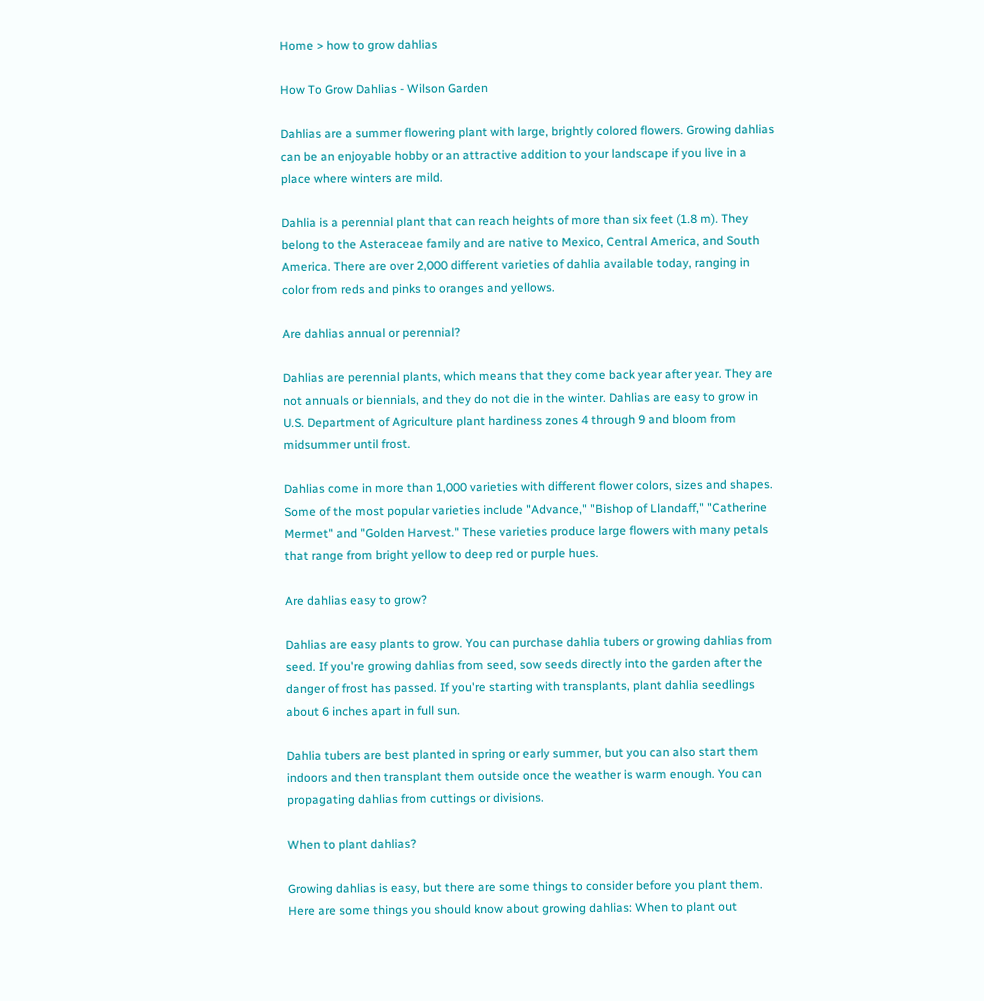Home > how to grow dahlias

How To Grow Dahlias - Wilson Garden

Dahlias are a summer flowering plant with large, brightly colored flowers. Growing dahlias can be an enjoyable hobby or an attractive addition to your landscape if you live in a place where winters are mild.

Dahlia is a perennial plant that can reach heights of more than six feet (1.8 m). They belong to the Asteraceae family and are native to Mexico, Central America, and South America. There are over 2,000 different varieties of dahlia available today, ranging in color from reds and pinks to oranges and yellows.

Are dahlias annual or perennial?

Dahlias are perennial plants, which means that they come back year after year. They are not annuals or biennials, and they do not die in the winter. Dahlias are easy to grow in U.S. Department of Agriculture plant hardiness zones 4 through 9 and bloom from midsummer until frost.

Dahlias come in more than 1,000 varieties with different flower colors, sizes and shapes. Some of the most popular varieties include "Advance," "Bishop of Llandaff," "Catherine Mermet" and "Golden Harvest." These varieties produce large flowers with many petals that range from bright yellow to deep red or purple hues.

Are dahlias easy to grow?

Dahlias are easy plants to grow. You can purchase dahlia tubers or growing dahlias from seed. If you're growing dahlias from seed, sow seeds directly into the garden after the danger of frost has passed. If you're starting with transplants, plant dahlia seedlings about 6 inches apart in full sun.

Dahlia tubers are best planted in spring or early summer, but you can also start them indoors and then transplant them outside once the weather is warm enough. You can propagating dahlias from cuttings or divisions.

When to plant dahlias?

Growing dahlias is easy, but there are some things to consider before you plant them. Here are some things you should know about growing dahlias: When to plant out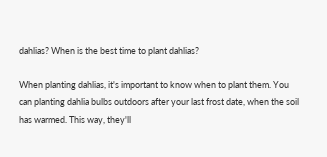dahlias? When is the best time to plant dahlias?

When planting dahlias, it's important to know when to plant them. You can planting dahlia bulbs outdoors after your last frost date, when the soil has warmed. This way, they'll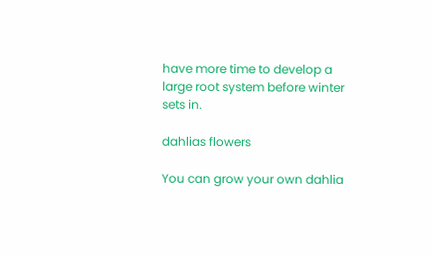have more time to develop a large root system before winter sets in.

dahlias flowers

You can grow your own dahlia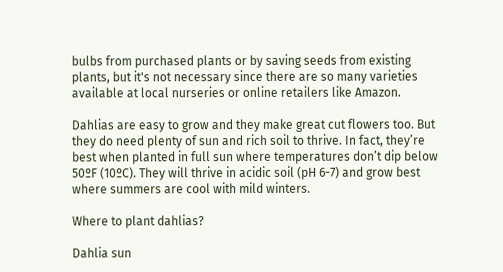bulbs from purchased plants or by saving seeds from existing plants, but it's not necessary since there are so many varieties available at local nurseries or online retailers like Amazon.

Dahlias are easy to grow and they make great cut flowers too. But they do need plenty of sun and rich soil to thrive. In fact, they’re best when planted in full sun where temperatures don’t dip below 50ºF (10ºC). They will thrive in acidic soil (pH 6-7) and grow best where summers are cool with mild winters.

Where to plant dahlias?

Dahlia sun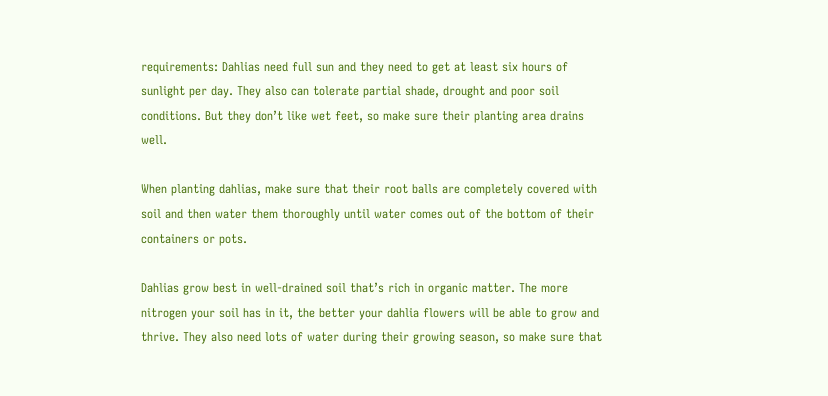requirements: Dahlias need full sun and they need to get at least six hours of sunlight per day. They also can tolerate partial shade, drought and poor soil conditions. But they don’t like wet feet, so make sure their planting area drains well.

When planting dahlias, make sure that their root balls are completely covered with soil and then water them thoroughly until water comes out of the bottom of their containers or pots.

Dahlias grow best in well-drained soil that’s rich in organic matter. The more nitrogen your soil has in it, the better your dahlia flowers will be able to grow and thrive. They also need lots of water during their growing season, so make sure that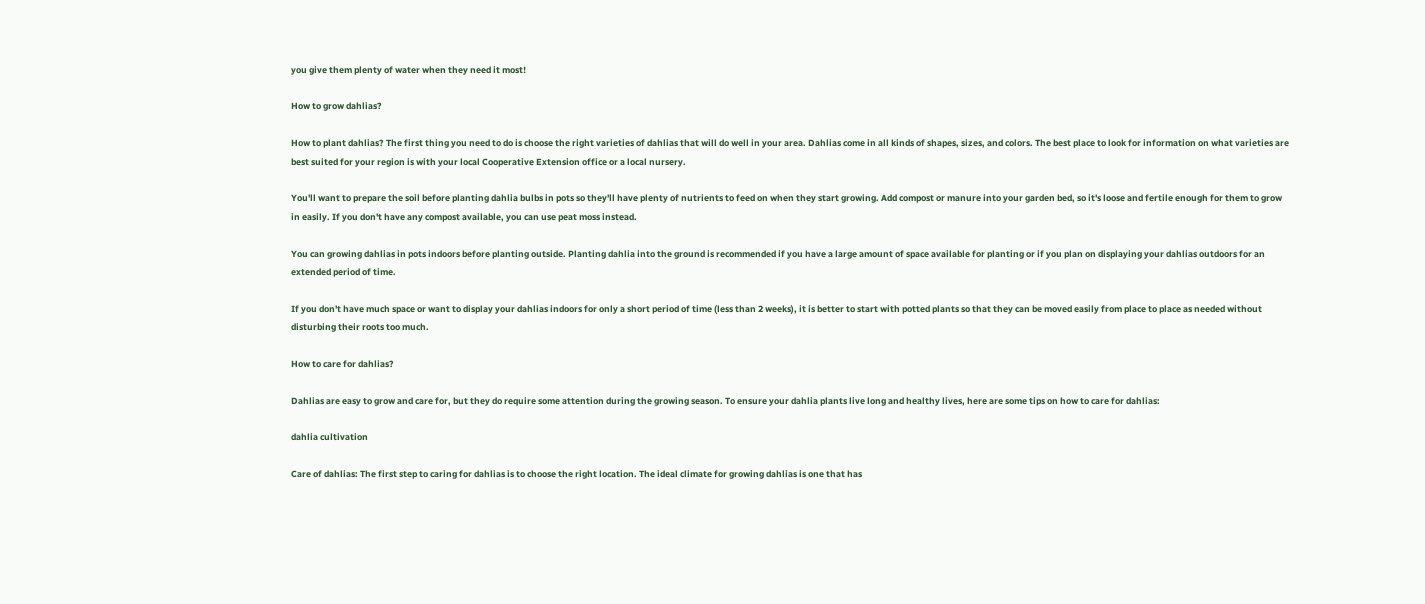you give them plenty of water when they need it most!

How to grow dahlias?

How to plant dahlias? The first thing you need to do is choose the right varieties of dahlias that will do well in your area. Dahlias come in all kinds of shapes, sizes, and colors. The best place to look for information on what varieties are best suited for your region is with your local Cooperative Extension office or a local nursery.

You'll want to prepare the soil before planting dahlia bulbs in pots so they'll have plenty of nutrients to feed on when they start growing. Add compost or manure into your garden bed, so it's loose and fertile enough for them to grow in easily. If you don't have any compost available, you can use peat moss instead.

You can growing dahlias in pots indoors before planting outside. Planting dahlia into the ground is recommended if you have a large amount of space available for planting or if you plan on displaying your dahlias outdoors for an extended period of time.

If you don't have much space or want to display your dahlias indoors for only a short period of time (less than 2 weeks), it is better to start with potted plants so that they can be moved easily from place to place as needed without disturbing their roots too much.

How to care for dahlias?

Dahlias are easy to grow and care for, but they do require some attention during the growing season. To ensure your dahlia plants live long and healthy lives, here are some tips on how to care for dahlias:

dahlia cultivation

Care of dahlias: The first step to caring for dahlias is to choose the right location. The ideal climate for growing dahlias is one that has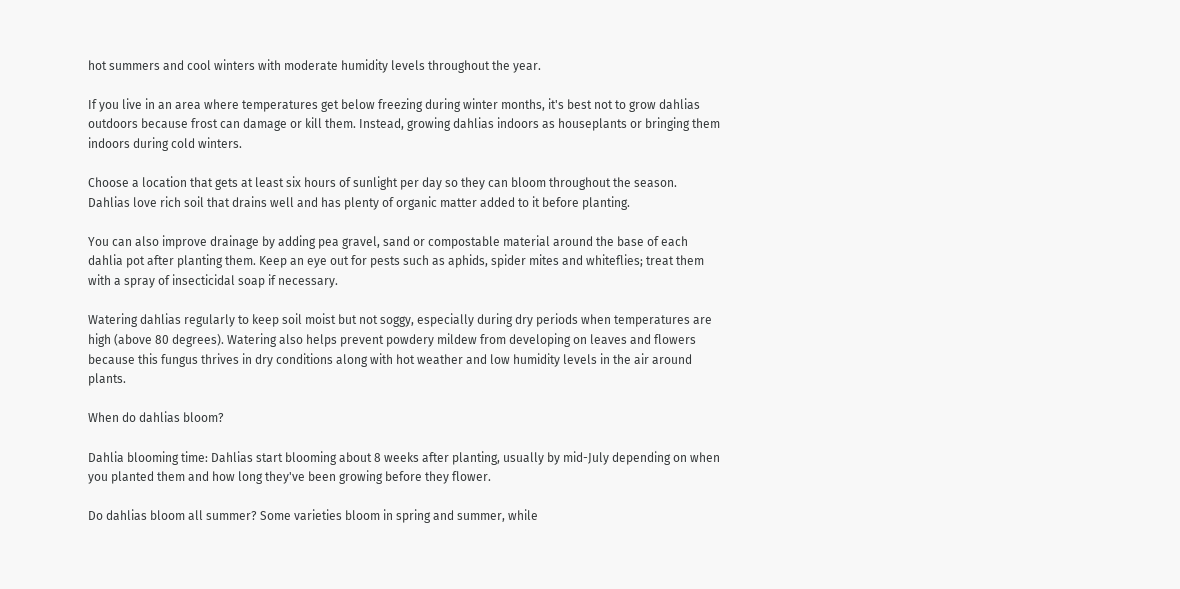hot summers and cool winters with moderate humidity levels throughout the year.

If you live in an area where temperatures get below freezing during winter months, it's best not to grow dahlias outdoors because frost can damage or kill them. Instead, growing dahlias indoors as houseplants or bringing them indoors during cold winters.

Choose a location that gets at least six hours of sunlight per day so they can bloom throughout the season. Dahlias love rich soil that drains well and has plenty of organic matter added to it before planting.

You can also improve drainage by adding pea gravel, sand or compostable material around the base of each dahlia pot after planting them. Keep an eye out for pests such as aphids, spider mites and whiteflies; treat them with a spray of insecticidal soap if necessary.

Watering dahlias regularly to keep soil moist but not soggy, especially during dry periods when temperatures are high (above 80 degrees). Watering also helps prevent powdery mildew from developing on leaves and flowers because this fungus thrives in dry conditions along with hot weather and low humidity levels in the air around plants.

When do dahlias bloom?

Dahlia blooming time: Dahlias start blooming about 8 weeks after planting, usually by mid-July depending on when you planted them and how long they've been growing before they flower.

Do dahlias bloom all summer? Some varieties bloom in spring and summer, while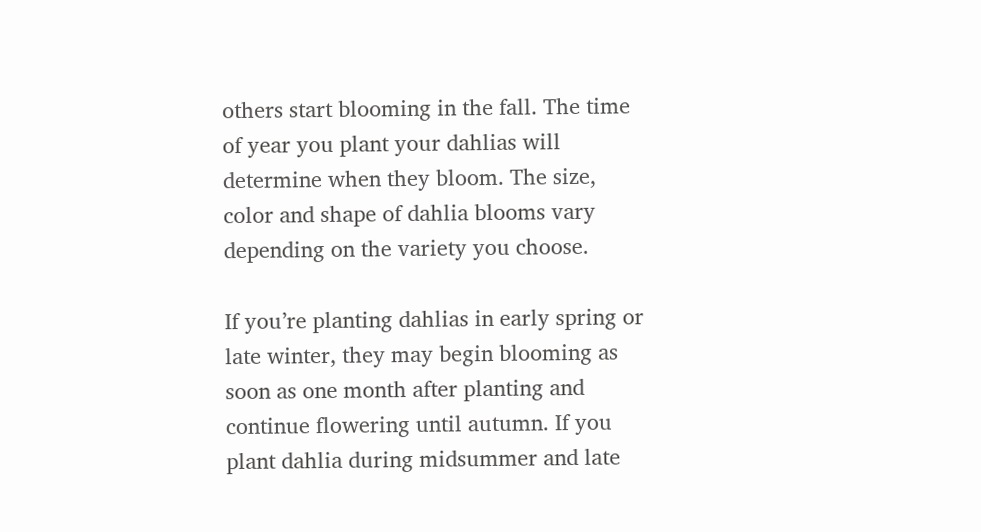others start blooming in the fall. The time of year you plant your dahlias will determine when they bloom. The size, color and shape of dahlia blooms vary depending on the variety you choose.

If you’re planting dahlias in early spring or late winter, they may begin blooming as soon as one month after planting and continue flowering until autumn. If you plant dahlia during midsummer and late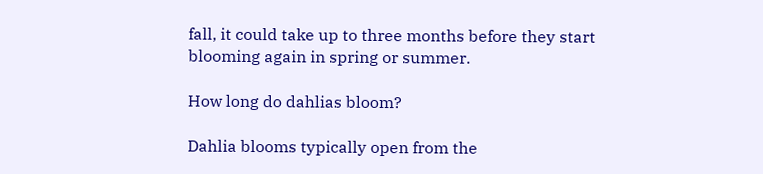fall, it could take up to three months before they start blooming again in spring or summer.

How long do dahlias bloom?

Dahlia blooms typically open from the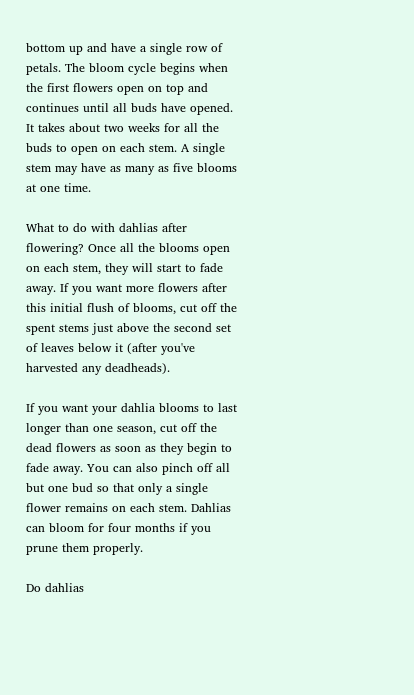bottom up and have a single row of petals. The bloom cycle begins when the first flowers open on top and continues until all buds have opened. It takes about two weeks for all the buds to open on each stem. A single stem may have as many as five blooms at one time.

What to do with dahlias after flowering? Once all the blooms open on each stem, they will start to fade away. If you want more flowers after this initial flush of blooms, cut off the spent stems just above the second set of leaves below it (after you've harvested any deadheads).

If you want your dahlia blooms to last longer than one season, cut off the dead flowers as soon as they begin to fade away. You can also pinch off all but one bud so that only a single flower remains on each stem. Dahlias can bloom for four months if you prune them properly.

Do dahlias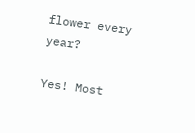flower every year?

Yes! Most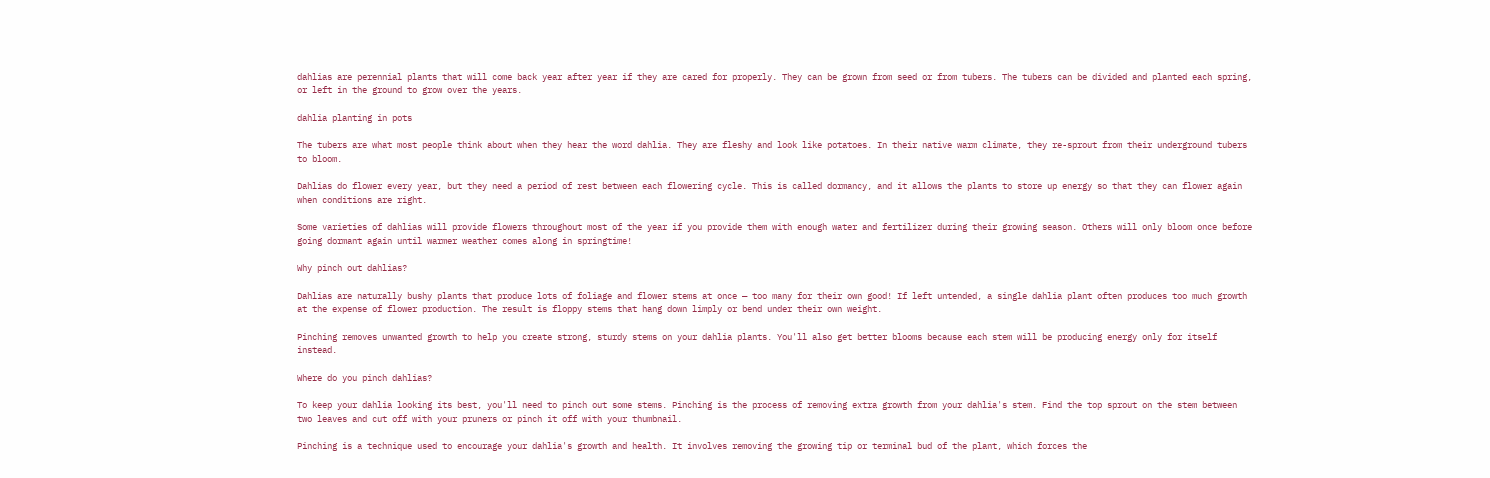dahlias are perennial plants that will come back year after year if they are cared for properly. They can be grown from seed or from tubers. The tubers can be divided and planted each spring, or left in the ground to grow over the years.

dahlia planting in pots

The tubers are what most people think about when they hear the word dahlia. They are fleshy and look like potatoes. In their native warm climate, they re-sprout from their underground tubers to bloom.

Dahlias do flower every year, but they need a period of rest between each flowering cycle. This is called dormancy, and it allows the plants to store up energy so that they can flower again when conditions are right.

Some varieties of dahlias will provide flowers throughout most of the year if you provide them with enough water and fertilizer during their growing season. Others will only bloom once before going dormant again until warmer weather comes along in springtime!

Why pinch out dahlias?

Dahlias are naturally bushy plants that produce lots of foliage and flower stems at once — too many for their own good! If left untended, a single dahlia plant often produces too much growth at the expense of flower production. The result is floppy stems that hang down limply or bend under their own weight.

Pinching removes unwanted growth to help you create strong, sturdy stems on your dahlia plants. You'll also get better blooms because each stem will be producing energy only for itself instead.

Where do you pinch dahlias?

To keep your dahlia looking its best, you'll need to pinch out some stems. Pinching is the process of removing extra growth from your dahlia's stem. Find the top sprout on the stem between two leaves and cut off with your pruners or pinch it off with your thumbnail.

Pinching is a technique used to encourage your dahlia's growth and health. It involves removing the growing tip or terminal bud of the plant, which forces the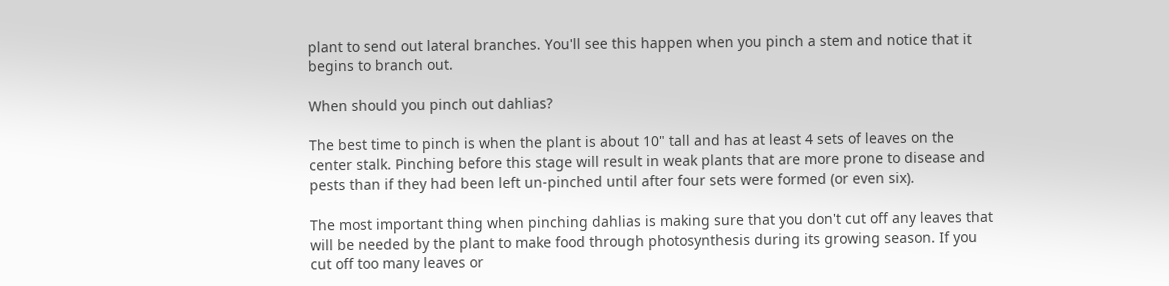plant to send out lateral branches. You'll see this happen when you pinch a stem and notice that it begins to branch out.

When should you pinch out dahlias?

The best time to pinch is when the plant is about 10" tall and has at least 4 sets of leaves on the center stalk. Pinching before this stage will result in weak plants that are more prone to disease and pests than if they had been left un-pinched until after four sets were formed (or even six).

The most important thing when pinching dahlias is making sure that you don't cut off any leaves that will be needed by the plant to make food through photosynthesis during its growing season. If you cut off too many leaves or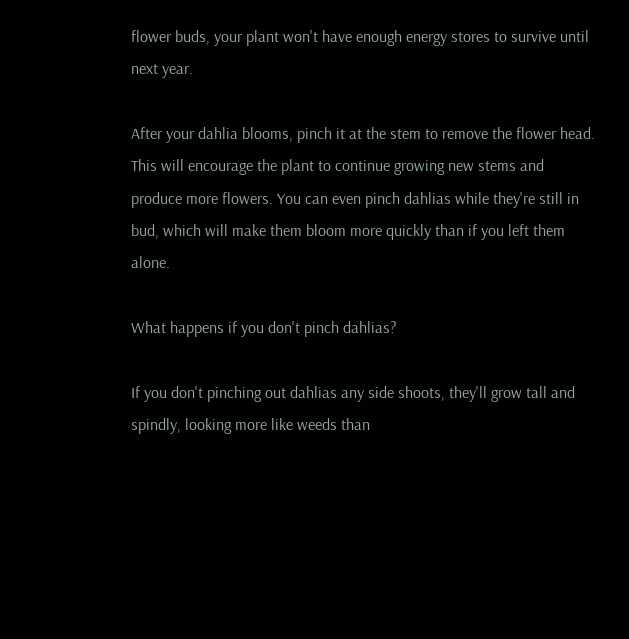flower buds, your plant won't have enough energy stores to survive until next year.

After your dahlia blooms, pinch it at the stem to remove the flower head. This will encourage the plant to continue growing new stems and produce more flowers. You can even pinch dahlias while they're still in bud, which will make them bloom more quickly than if you left them alone.

What happens if you don't pinch dahlias?

If you don't pinching out dahlias any side shoots, they'll grow tall and spindly, looking more like weeds than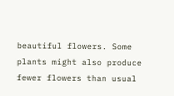beautiful flowers. Some plants might also produce fewer flowers than usual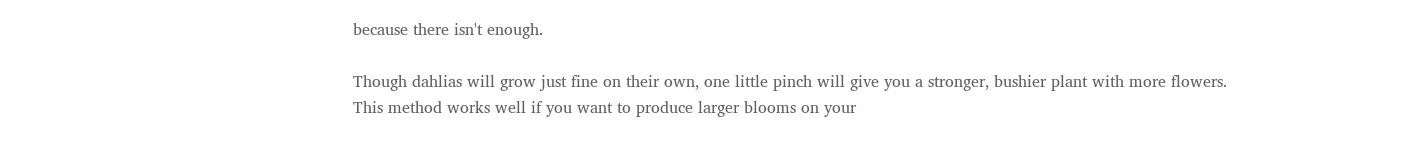because there isn't enough.

Though dahlias will grow just fine on their own, one little pinch will give you a stronger, bushier plant with more flowers. This method works well if you want to produce larger blooms on your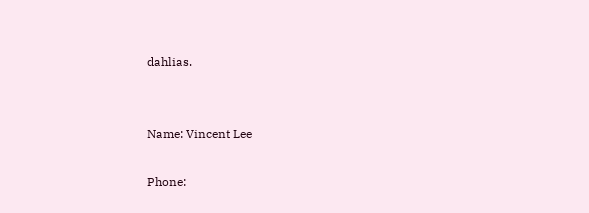dahlias.


Name: Vincent Lee

Phone: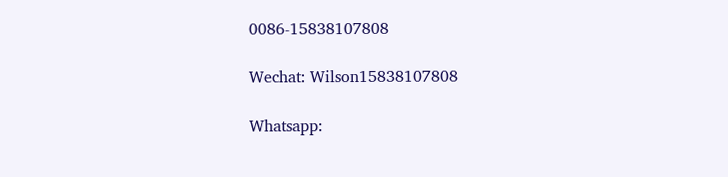0086-15838107808

Wechat: Wilson15838107808

Whatsapp: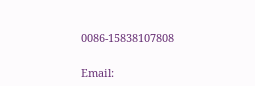0086-15838107808

Email: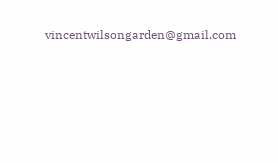vincentwilsongarden@gmail.com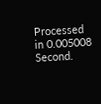Processed in 0.005008 Second.